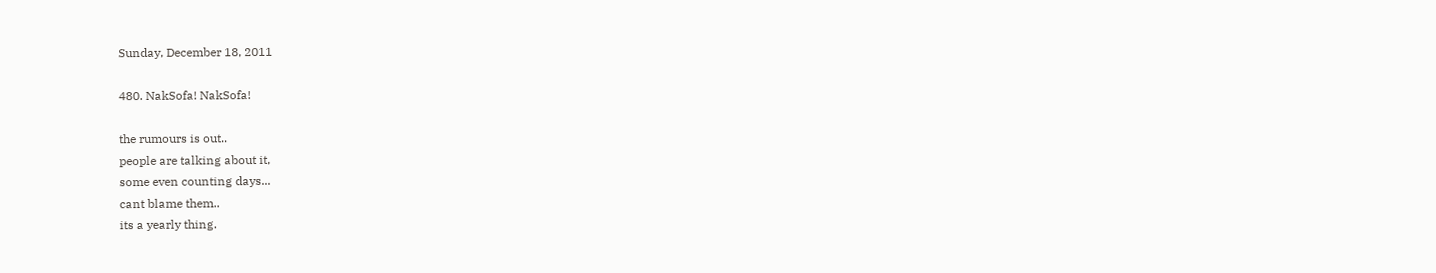Sunday, December 18, 2011

480. NakSofa! NakSofa!

the rumours is out..
people are talking about it,
some even counting days...
cant blame them..
its a yearly thing.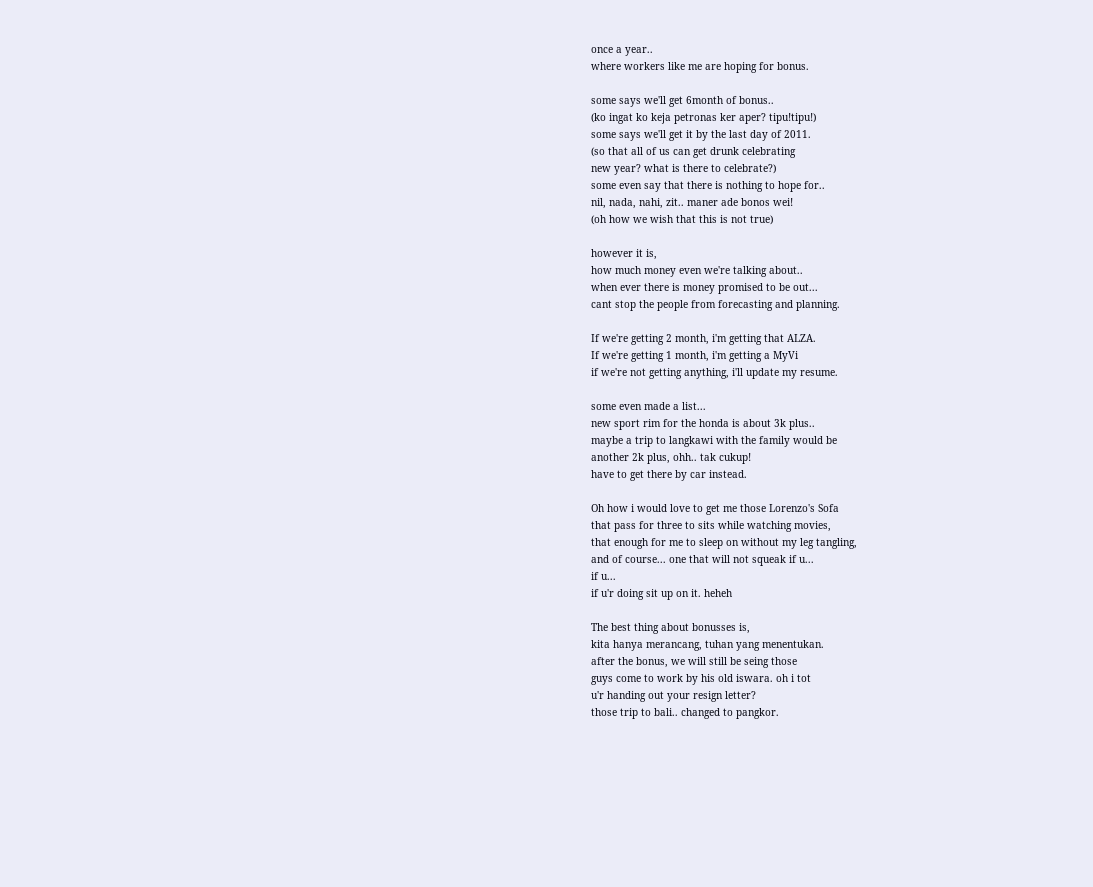once a year..
where workers like me are hoping for bonus.

some says we'll get 6month of bonus..
(ko ingat ko keja petronas ker aper? tipu!tipu!)
some says we'll get it by the last day of 2011.
(so that all of us can get drunk celebrating
new year? what is there to celebrate?)
some even say that there is nothing to hope for..
nil, nada, nahi, zit.. maner ade bonos wei!
(oh how we wish that this is not true)

however it is,
how much money even we're talking about..
when ever there is money promised to be out...
cant stop the people from forecasting and planning.

If we're getting 2 month, i'm getting that ALZA.
If we're getting 1 month, i'm getting a MyVi
if we're not getting anything, i'll update my resume.

some even made a list...
new sport rim for the honda is about 3k plus..
maybe a trip to langkawi with the family would be
another 2k plus, ohh.. tak cukup!
have to get there by car instead.

Oh how i would love to get me those Lorenzo's Sofa
that pass for three to sits while watching movies,
that enough for me to sleep on without my leg tangling,
and of course... one that will not squeak if u...
if u...
if u'r doing sit up on it. heheh

The best thing about bonusses is,
kita hanya merancang, tuhan yang menentukan.
after the bonus, we will still be seing those
guys come to work by his old iswara. oh i tot
u'r handing out your resign letter?
those trip to bali.. changed to pangkor.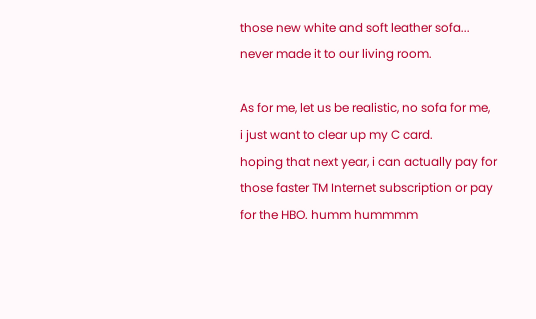those new white and soft leather sofa...
never made it to our living room.

As for me, let us be realistic, no sofa for me,
i just want to clear up my C card.
hoping that next year, i can actually pay for
those faster TM Internet subscription or pay
for the HBO. humm hummmm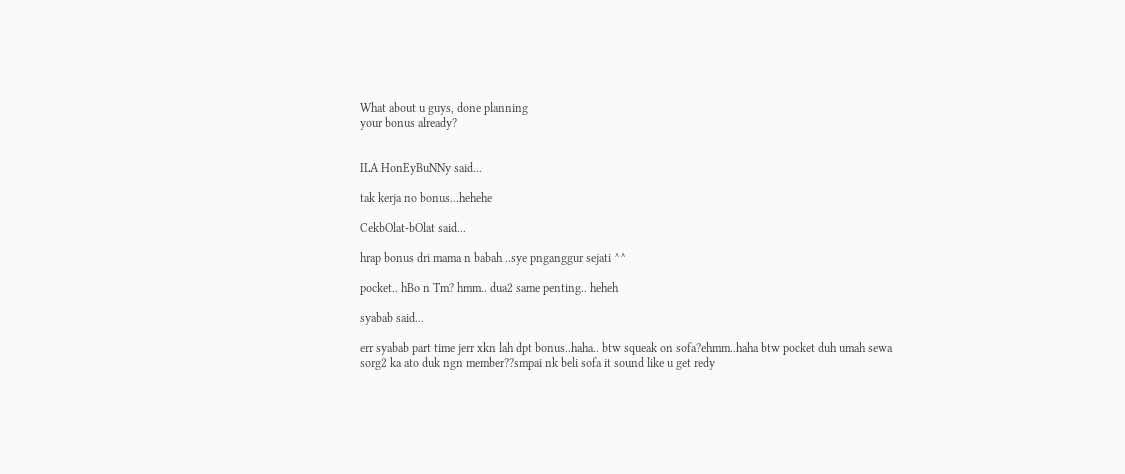What about u guys, done planning
your bonus already?


ILA HonEyBuNNy said...

tak kerja no bonus...hehehe

CekbOlat-bOlat said...

hrap bonus dri mama n babah ..sye pnganggur sejati ^^

pocket.. hBo n Tm? hmm.. dua2 same penting.. heheh

syabab said...

err syabab part time jerr xkn lah dpt bonus..haha.. btw squeak on sofa?ehmm..haha btw pocket duh umah sewa sorg2 ka ato duk ngn member??smpai nk beli sofa it sound like u get redy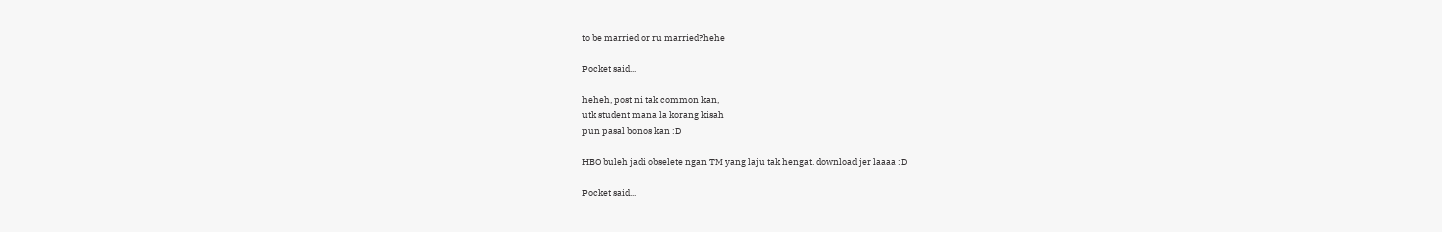to be married or ru married?hehe

Pocket said...

heheh, post ni tak common kan,
utk student mana la korang kisah
pun pasal bonos kan :D

HBO buleh jadi obselete ngan TM yang laju tak hengat. download jer laaaa :D

Pocket said...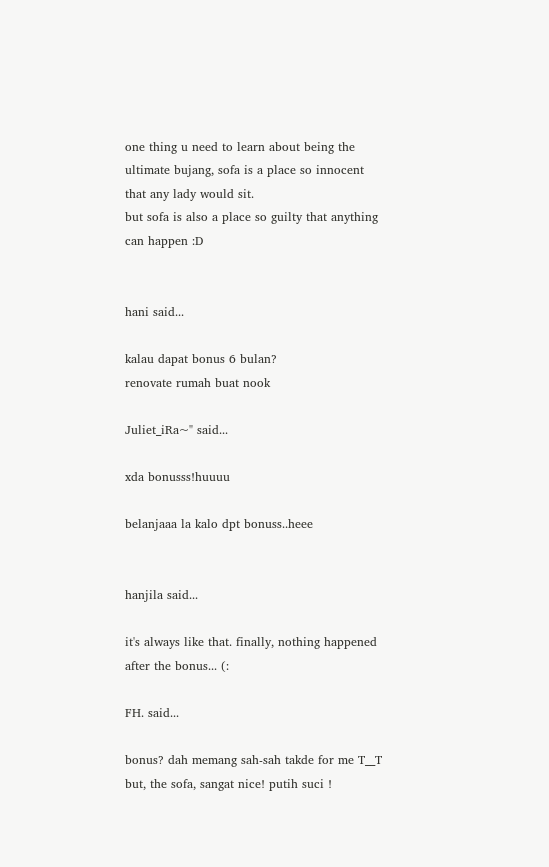one thing u need to learn about being the ultimate bujang, sofa is a place so innocent that any lady would sit.
but sofa is also a place so guilty that anything can happen :D


hani said...

kalau dapat bonus 6 bulan?
renovate rumah buat nook

Juliet_iRa~" said...

xda bonusss!huuuu

belanjaaa la kalo dpt bonuss..heee


hanjila said...

it's always like that. finally, nothing happened after the bonus... (:

FH. said...

bonus? dah memang sah-sah takde for me T__T but, the sofa, sangat nice! putih suci !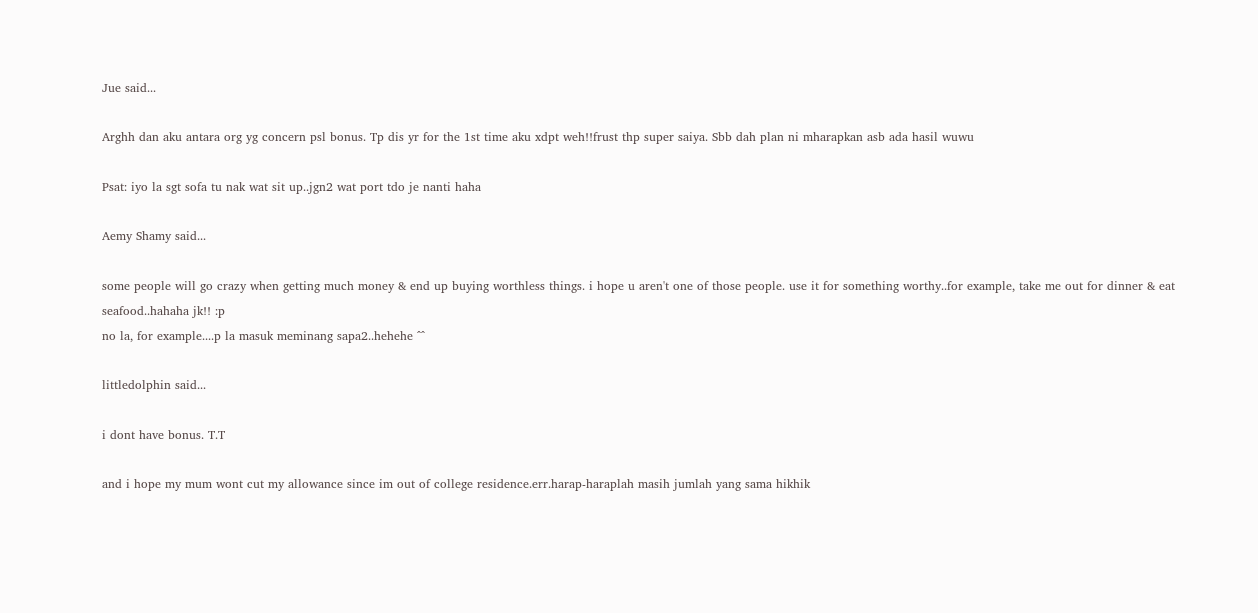Jue said...

Arghh dan aku antara org yg concern psl bonus. Tp dis yr for the 1st time aku xdpt weh!!frust thp super saiya. Sbb dah plan ni mharapkan asb ada hasil wuwu

Psat: iyo la sgt sofa tu nak wat sit up..jgn2 wat port tdo je nanti haha

Aemy Shamy said...

some people will go crazy when getting much money & end up buying worthless things. i hope u aren't one of those people. use it for something worthy..for example, take me out for dinner & eat seafood..hahaha jk!! :p
no la, for example....p la masuk meminang sapa2..hehehe ^^

littledolphin said...

i dont have bonus. T.T

and i hope my mum wont cut my allowance since im out of college residence.err.harap-haraplah masih jumlah yang sama hikhik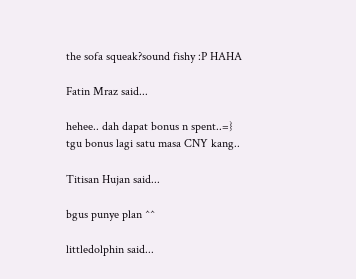the sofa squeak?sound fishy :P HAHA

Fatin Mraz said...

hehee.. dah dapat bonus n spent..=}
tgu bonus lagi satu masa CNY kang..

Titisan Hujan said...

bgus punye plan ^^

littledolphin said...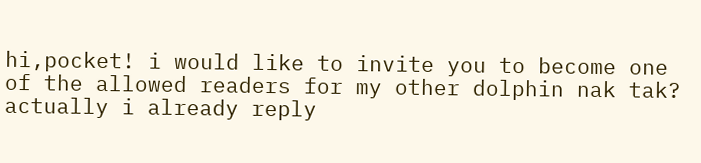hi,pocket! i would like to invite you to become one of the allowed readers for my other dolphin nak tak? actually i already reply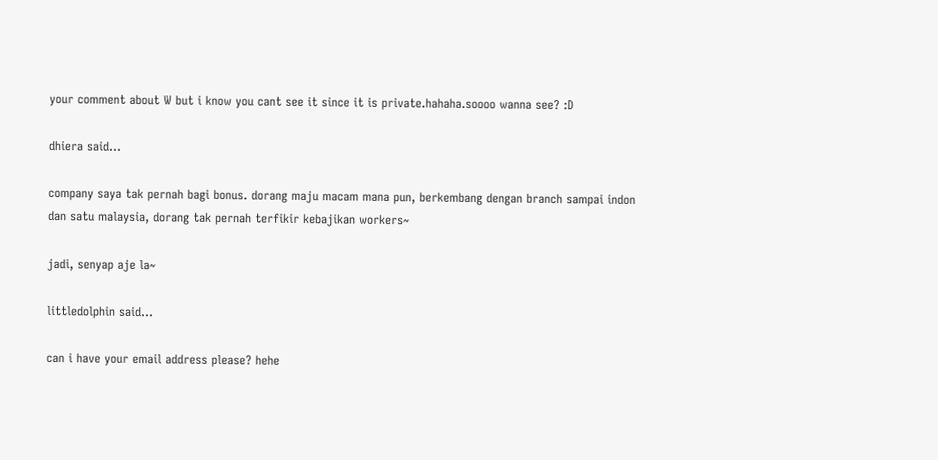your comment about W but i know you cant see it since it is private.hahaha.soooo wanna see? :D

dhiera said...

company saya tak pernah bagi bonus. dorang maju macam mana pun, berkembang dengan branch sampai indon dan satu malaysia, dorang tak pernah terfikir kebajikan workers~

jadi, senyap aje la~

littledolphin said...

can i have your email address please? hehe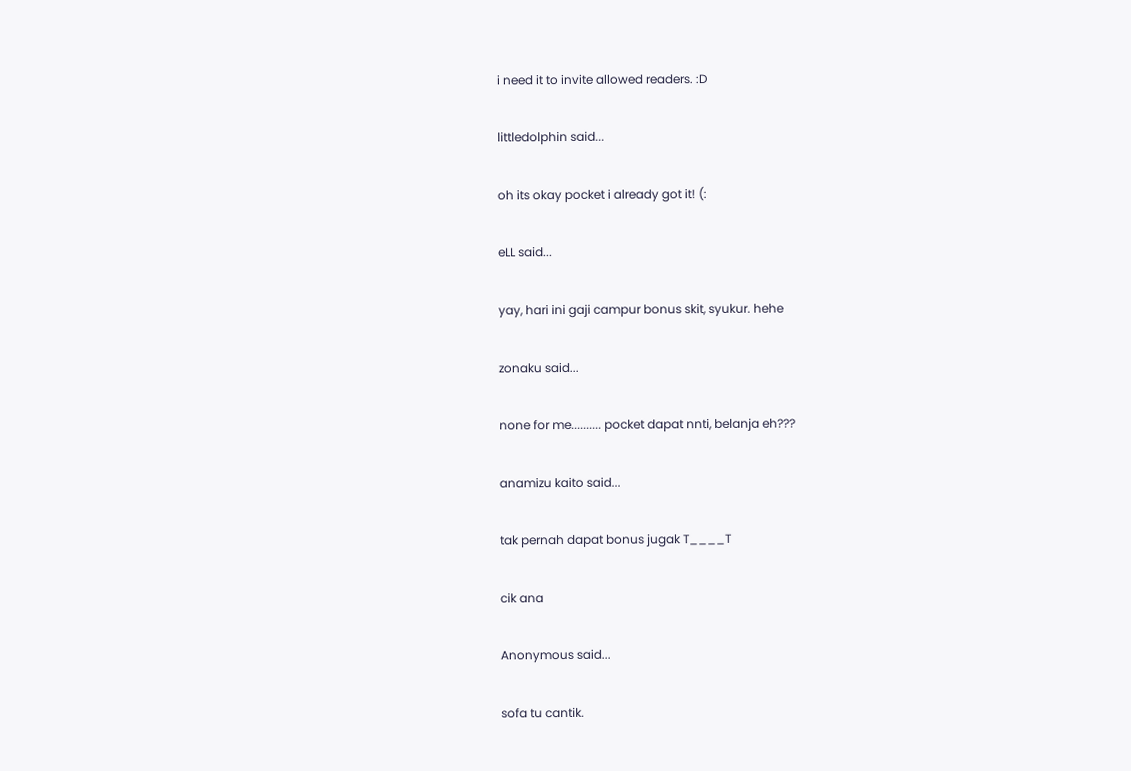i need it to invite allowed readers. :D

littledolphin said...

oh its okay pocket i already got it! (:

eLL said...

yay, hari ini gaji campur bonus skit, syukur. hehe

zonaku said...

none for me.......... pocket dapat nnti, belanja eh???

anamizu kaito said...

tak pernah dapat bonus jugak T____T

cik ana

Anonymous said...

sofa tu cantik.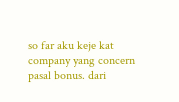so far aku keje kat company yang concern pasal bonus. dari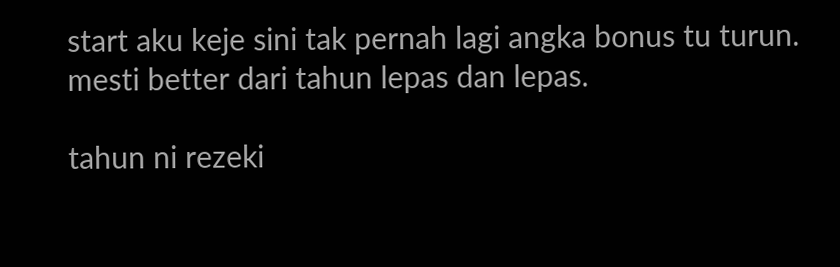start aku keje sini tak pernah lagi angka bonus tu turun. mesti better dari tahun lepas dan lepas.

tahun ni rezeki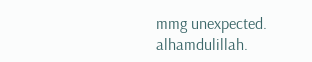mmg unexpected. alhamdulillah.